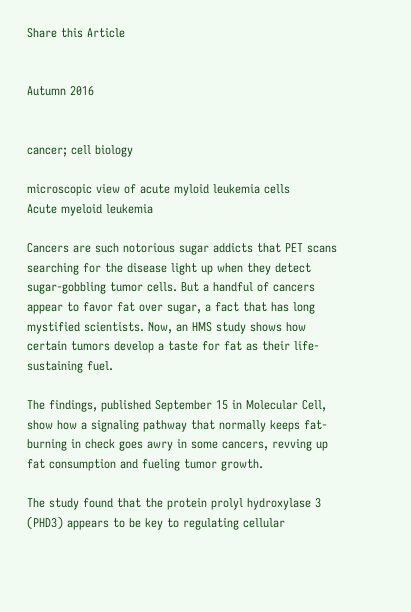Share this Article


Autumn 2016


cancer; cell biology

microscopic view of acute myloid leukemia cells
Acute myeloid leukemia

Cancers are such notorious sugar addicts that PET scans searching for the disease light up when they detect sugar-gobbling tumor cells. But a handful of cancers appear to favor fat over sugar, a fact that has long mystified scientists. Now, an HMS study shows how certain tumors develop a taste for fat as their life-sustaining fuel.

The findings, published September 15 in Molecular Cell, show how a signaling pathway that normally keeps fat-burning in check goes awry in some cancers, revving up fat consumption and fueling tumor growth.

The study found that the protein prolyl hydroxylase 3 (PHD3) appears to be key to regulating cellular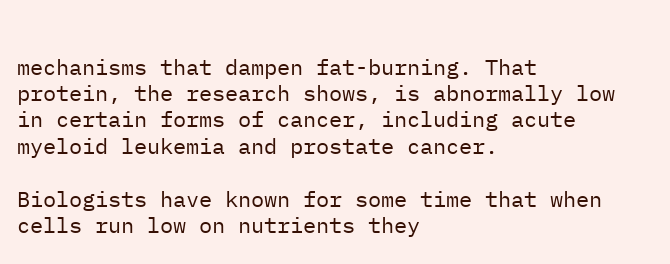mechanisms that dampen fat-burning. That protein, the research shows, is abnormally low in certain forms of cancer, including acute myeloid leukemia and prostate cancer.

Biologists have known for some time that when cells run low on nutrients they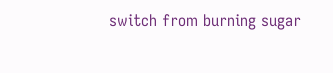switch from burning sugar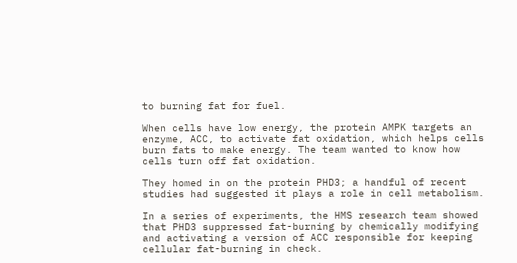to burning fat for fuel.

When cells have low energy, the protein AMPK targets an enzyme, ACC, to activate fat oxidation, which helps cells burn fats to make energy. The team wanted to know how cells turn off fat oxidation.

They homed in on the protein PHD3; a handful of recent studies had suggested it plays a role in cell metabolism.

In a series of experiments, the HMS research team showed that PHD3 suppressed fat-burning by chemically modifying and activating a version of ACC responsible for keeping cellular fat-burning in check.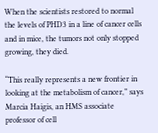When the scientists restored to normal the levels of PHD3 in a line of cancer cells and in mice, the tumors not only stopped growing, they died.

“This really represents a new frontier in looking at the metabolism of cancer,” says Marcia Haigis, an HMS associate professor of cell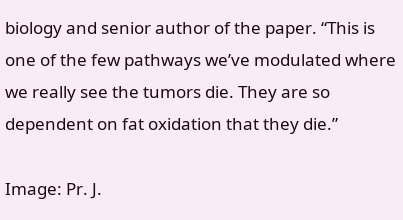biology and senior author of the paper. “This is one of the few pathways we’ve modulated where we really see the tumors die. They are so dependent on fat oxidation that they die.”

Image: Pr. J.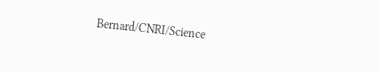Bernard/CNRI/Science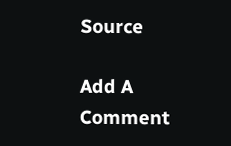Source

Add A Comment